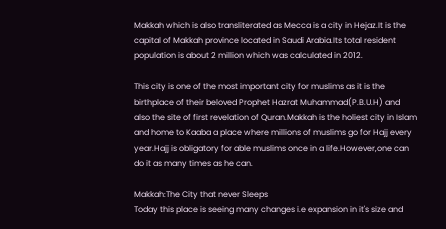Makkah which is also transliterated as Mecca is a city in Hejaz.It is the capital of Makkah province located in Saudi Arabia.Its total resident population is about 2 million which was calculated in 2012.

This city is one of the most important city for muslims as it is the birthplace of their beloved Prophet Hazrat Muhammad(P.B.U.H) and also the site of first revelation of Quran.Makkah is the holiest city in Islam and home to Kaaba a place where millions of muslims go for Hajj every year.Hajj is obligatory for able muslims once in a life.However,one can do it as many times as he can.

Makkah:The City that never Sleeps
Today this place is seeing many changes i.e expansion in it's size and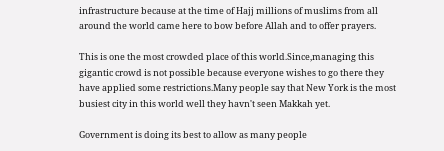infrastructure because at the time of Hajj millions of muslims from all around the world came here to bow before Allah and to offer prayers.

This is one the most crowded place of this world.Since,managing this gigantic crowd is not possible because everyone wishes to go there they have applied some restrictions.Many people say that New York is the most busiest city in this world well they havn't seen Makkah yet.

Government is doing its best to allow as many people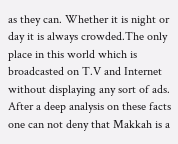as they can. Whether it is night or day it is always crowded.The only place in this world which is broadcasted on T.V and Internet without displaying any sort of ads. After a deep analysis on these facts one can not deny that Makkah is a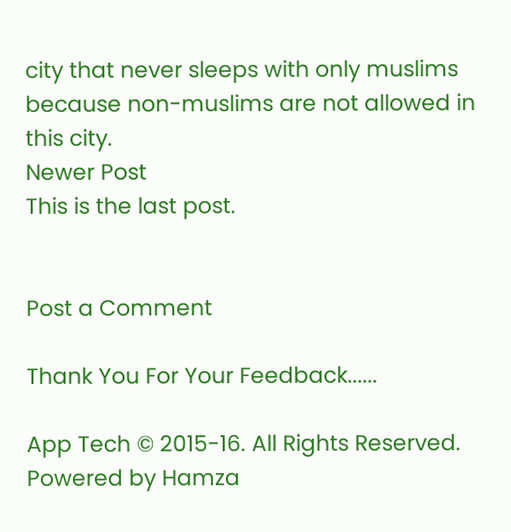city that never sleeps with only muslims because non-muslims are not allowed in this city.
Newer Post
This is the last post.


Post a Comment

Thank You For Your Feedback......

App Tech © 2015-16. All Rights Reserved. Powered by Hamza